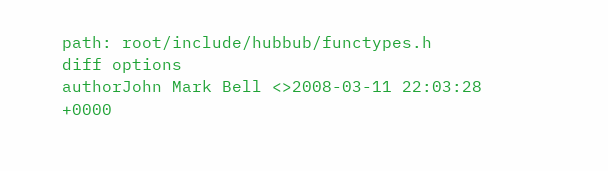path: root/include/hubbub/functypes.h
diff options
authorJohn Mark Bell <>2008-03-11 22:03:28 +0000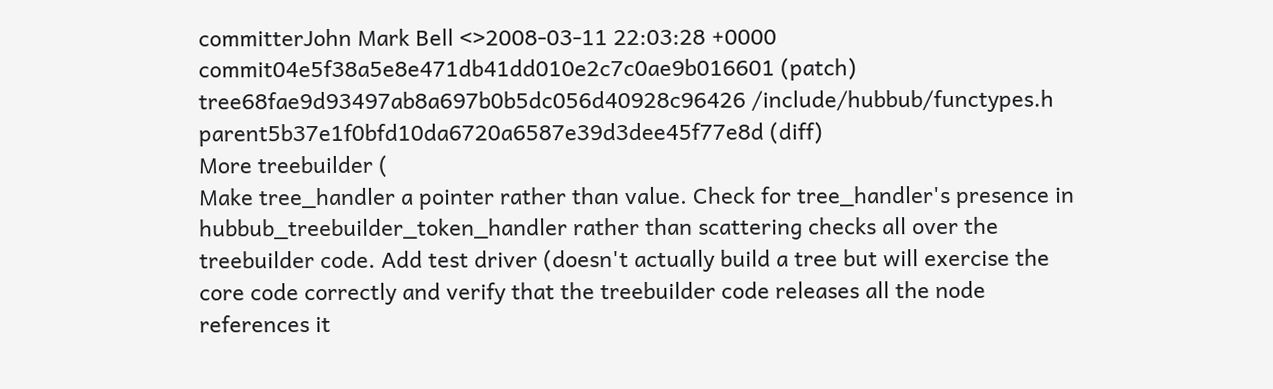committerJohn Mark Bell <>2008-03-11 22:03:28 +0000
commit04e5f38a5e8e471db41dd010e2c7c0ae9b016601 (patch)
tree68fae9d93497ab8a697b0b5dc056d40928c96426 /include/hubbub/functypes.h
parent5b37e1f0bfd10da6720a6587e39d3dee45f77e8d (diff)
More treebuilder (
Make tree_handler a pointer rather than value. Check for tree_handler's presence in hubbub_treebuilder_token_handler rather than scattering checks all over the treebuilder code. Add test driver (doesn't actually build a tree but will exercise the core code correctly and verify that the treebuilder code releases all the node references it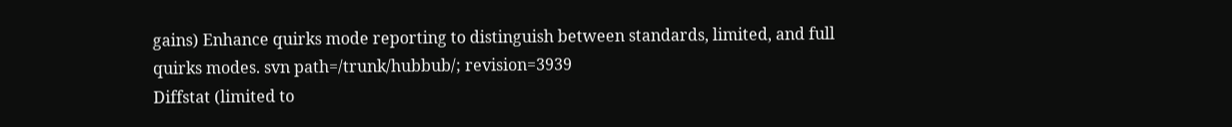gains) Enhance quirks mode reporting to distinguish between standards, limited, and full quirks modes. svn path=/trunk/hubbub/; revision=3939
Diffstat (limited to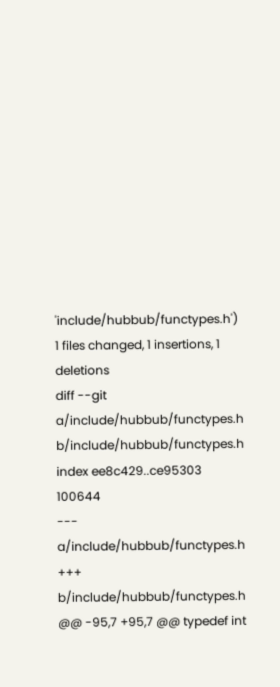'include/hubbub/functypes.h')
1 files changed, 1 insertions, 1 deletions
diff --git a/include/hubbub/functypes.h b/include/hubbub/functypes.h
index ee8c429..ce95303 100644
--- a/include/hubbub/functypes.h
+++ b/include/hubbub/functypes.h
@@ -95,7 +95,7 @@ typedef int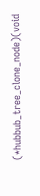(*hubbub_tree_clone_node)(void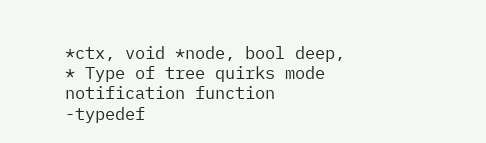*ctx, void *node, bool deep,
* Type of tree quirks mode notification function
-typedef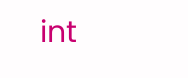int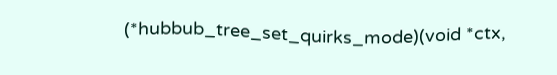(*hubbub_tree_set_quirks_mode)(void *ctx,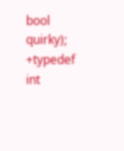bool quirky);
+typedef int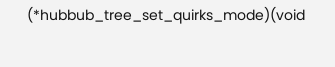(*hubbub_tree_set_quirks_mode)(void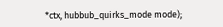*ctx, hubbub_quirks_mode mode);